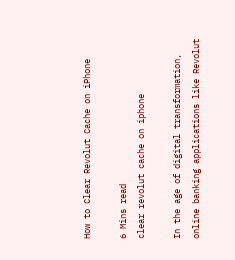How to Clear Revolut Cache on iPhone

6 Mins read
clear revolut cache on iphone

In the age of digital transformation, online banking applications like Revolut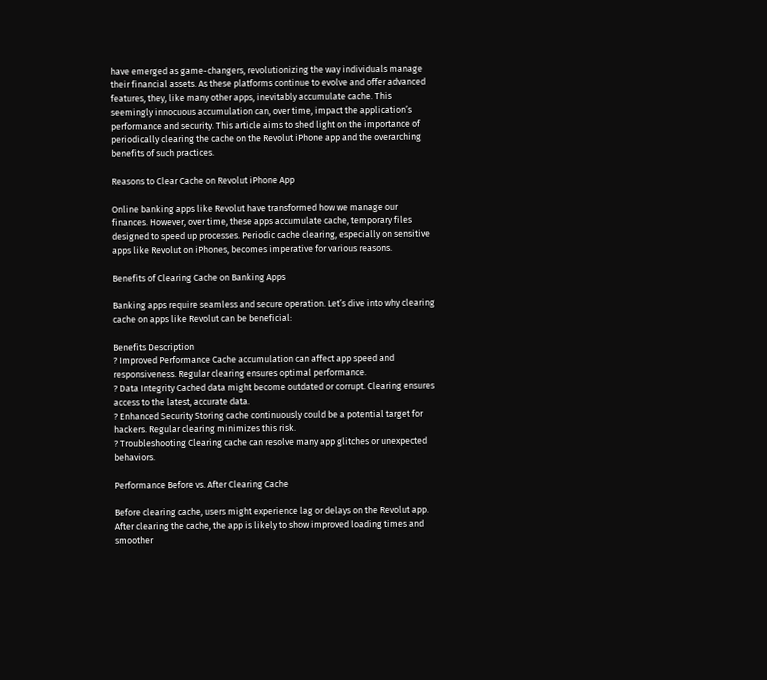have emerged as game-changers, revolutionizing the way individuals manage their financial assets. As these platforms continue to evolve and offer advanced features, they, like many other apps, inevitably accumulate cache. This seemingly innocuous accumulation can, over time, impact the application’s performance and security. This article aims to shed light on the importance of periodically clearing the cache on the Revolut iPhone app and the overarching benefits of such practices.

Reasons to Clear Cache on Revolut iPhone App

Online banking apps like Revolut have transformed how we manage our finances. However, over time, these apps accumulate cache, temporary files designed to speed up processes. Periodic cache clearing, especially on sensitive apps like Revolut on iPhones, becomes imperative for various reasons.

Benefits of Clearing Cache on Banking Apps

Banking apps require seamless and secure operation. Let’s dive into why clearing cache on apps like Revolut can be beneficial:

Benefits Description
? Improved Performance Cache accumulation can affect app speed and responsiveness. Regular clearing ensures optimal performance.
? Data Integrity Cached data might become outdated or corrupt. Clearing ensures access to the latest, accurate data.
? Enhanced Security Storing cache continuously could be a potential target for hackers. Regular clearing minimizes this risk.
? Troubleshooting Clearing cache can resolve many app glitches or unexpected behaviors.

Performance Before vs. After Clearing Cache

Before clearing cache, users might experience lag or delays on the Revolut app. After clearing the cache, the app is likely to show improved loading times and smoother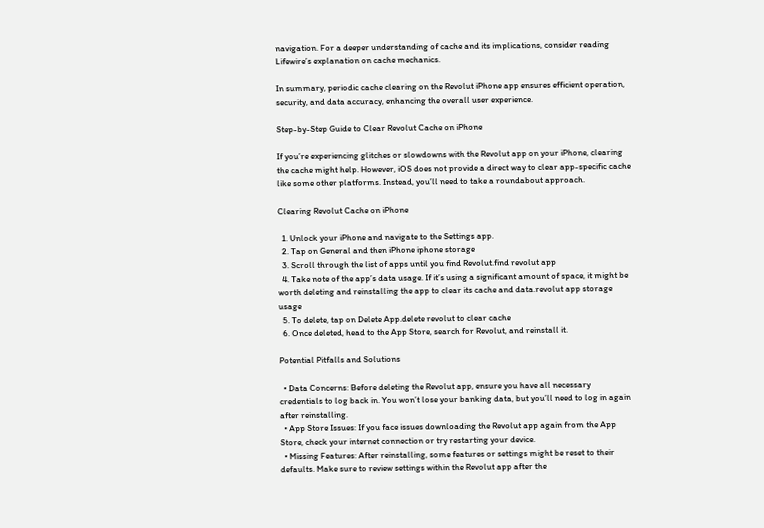navigation. For a deeper understanding of cache and its implications, consider reading Lifewire’s explanation on cache mechanics.

In summary, periodic cache clearing on the Revolut iPhone app ensures efficient operation, security, and data accuracy, enhancing the overall user experience.

Step-by-Step Guide to Clear Revolut Cache on iPhone

If you’re experiencing glitches or slowdowns with the Revolut app on your iPhone, clearing the cache might help. However, iOS does not provide a direct way to clear app-specific cache like some other platforms. Instead, you’ll need to take a roundabout approach.

Clearing Revolut Cache on iPhone

  1. Unlock your iPhone and navigate to the Settings app.
  2. Tap on General and then iPhone iphone storage
  3. Scroll through the list of apps until you find Revolut.find revolut app
  4. Take note of the app’s data usage. If it’s using a significant amount of space, it might be worth deleting and reinstalling the app to clear its cache and data.revolut app storage usage
  5. To delete, tap on Delete App.delete revolut to clear cache
  6. Once deleted, head to the App Store, search for Revolut, and reinstall it.

Potential Pitfalls and Solutions

  • Data Concerns: Before deleting the Revolut app, ensure you have all necessary credentials to log back in. You won’t lose your banking data, but you’ll need to log in again after reinstalling.
  • App Store Issues: If you face issues downloading the Revolut app again from the App Store, check your internet connection or try restarting your device.
  • Missing Features: After reinstalling, some features or settings might be reset to their defaults. Make sure to review settings within the Revolut app after the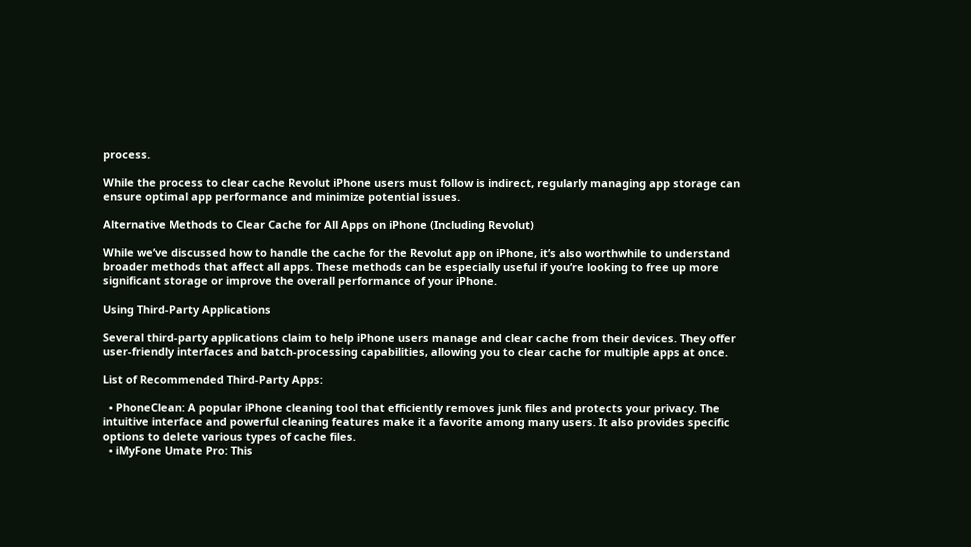process.

While the process to clear cache Revolut iPhone users must follow is indirect, regularly managing app storage can ensure optimal app performance and minimize potential issues.

Alternative Methods to Clear Cache for All Apps on iPhone (Including Revolut)

While we’ve discussed how to handle the cache for the Revolut app on iPhone, it’s also worthwhile to understand broader methods that affect all apps. These methods can be especially useful if you’re looking to free up more significant storage or improve the overall performance of your iPhone.

Using Third-Party Applications

Several third-party applications claim to help iPhone users manage and clear cache from their devices. They offer user-friendly interfaces and batch-processing capabilities, allowing you to clear cache for multiple apps at once.

List of Recommended Third-Party Apps:

  • PhoneClean: A popular iPhone cleaning tool that efficiently removes junk files and protects your privacy. The intuitive interface and powerful cleaning features make it a favorite among many users. It also provides specific options to delete various types of cache files.
  • iMyFone Umate Pro: This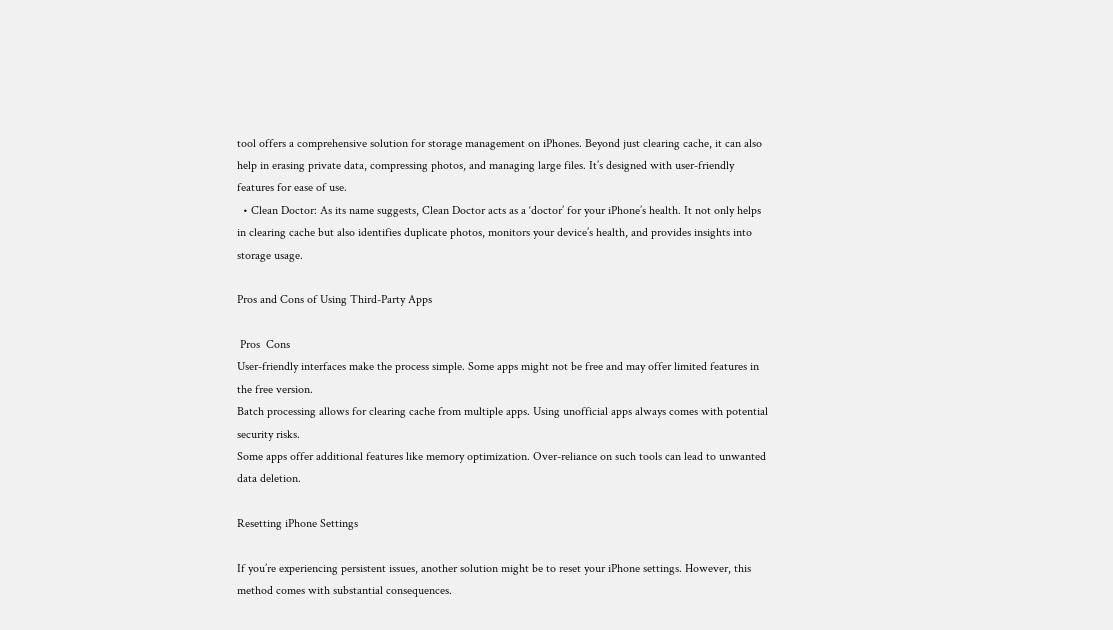tool offers a comprehensive solution for storage management on iPhones. Beyond just clearing cache, it can also help in erasing private data, compressing photos, and managing large files. It’s designed with user-friendly features for ease of use.
  • Clean Doctor: As its name suggests, Clean Doctor acts as a ‘doctor’ for your iPhone’s health. It not only helps in clearing cache but also identifies duplicate photos, monitors your device’s health, and provides insights into storage usage.

Pros and Cons of Using Third-Party Apps

 Pros  Cons
User-friendly interfaces make the process simple. Some apps might not be free and may offer limited features in the free version.
Batch processing allows for clearing cache from multiple apps. Using unofficial apps always comes with potential security risks.
Some apps offer additional features like memory optimization. Over-reliance on such tools can lead to unwanted data deletion.

Resetting iPhone Settings

If you’re experiencing persistent issues, another solution might be to reset your iPhone settings. However, this method comes with substantial consequences.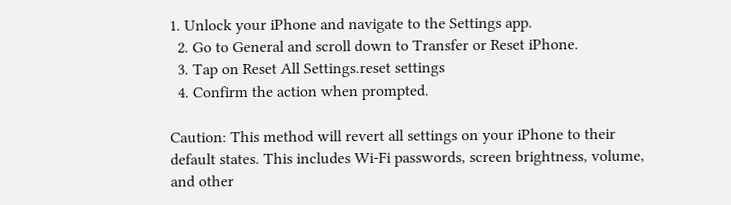1. Unlock your iPhone and navigate to the Settings app.
  2. Go to General and scroll down to Transfer or Reset iPhone.
  3. Tap on Reset All Settings.reset settings
  4. Confirm the action when prompted.

Caution: This method will revert all settings on your iPhone to their default states. This includes Wi-Fi passwords, screen brightness, volume, and other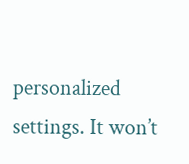personalized settings. It won’t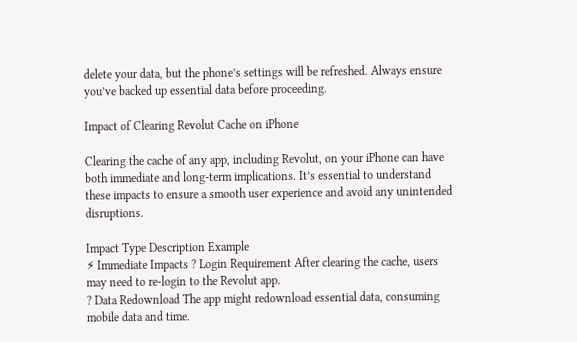delete your data, but the phone’s settings will be refreshed. Always ensure you’ve backed up essential data before proceeding.

Impact of Clearing Revolut Cache on iPhone

Clearing the cache of any app, including Revolut, on your iPhone can have both immediate and long-term implications. It’s essential to understand these impacts to ensure a smooth user experience and avoid any unintended disruptions.

Impact Type Description Example
⚡ Immediate Impacts ? Login Requirement After clearing the cache, users may need to re-login to the Revolut app.
? Data Redownload The app might redownload essential data, consuming mobile data and time.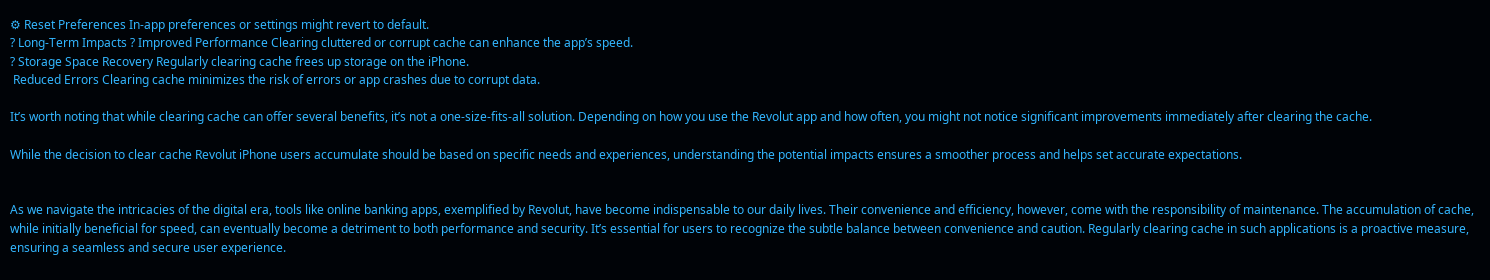⚙ Reset Preferences In-app preferences or settings might revert to default.
? Long-Term Impacts ? Improved Performance Clearing cluttered or corrupt cache can enhance the app’s speed.
? Storage Space Recovery Regularly clearing cache frees up storage on the iPhone.
 Reduced Errors Clearing cache minimizes the risk of errors or app crashes due to corrupt data.

It’s worth noting that while clearing cache can offer several benefits, it’s not a one-size-fits-all solution. Depending on how you use the Revolut app and how often, you might not notice significant improvements immediately after clearing the cache.

While the decision to clear cache Revolut iPhone users accumulate should be based on specific needs and experiences, understanding the potential impacts ensures a smoother process and helps set accurate expectations.


As we navigate the intricacies of the digital era, tools like online banking apps, exemplified by Revolut, have become indispensable to our daily lives. Their convenience and efficiency, however, come with the responsibility of maintenance. The accumulation of cache, while initially beneficial for speed, can eventually become a detriment to both performance and security. It’s essential for users to recognize the subtle balance between convenience and caution. Regularly clearing cache in such applications is a proactive measure, ensuring a seamless and secure user experience.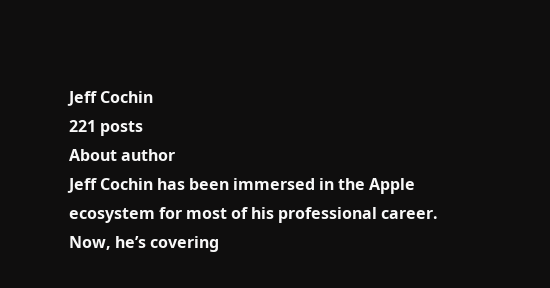Jeff Cochin
221 posts
About author
Jeff Cochin has been immersed in the Apple ecosystem for most of his professional career. Now, he’s covering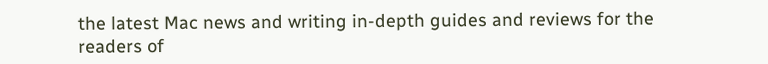the latest Mac news and writing in-depth guides and reviews for the readers of